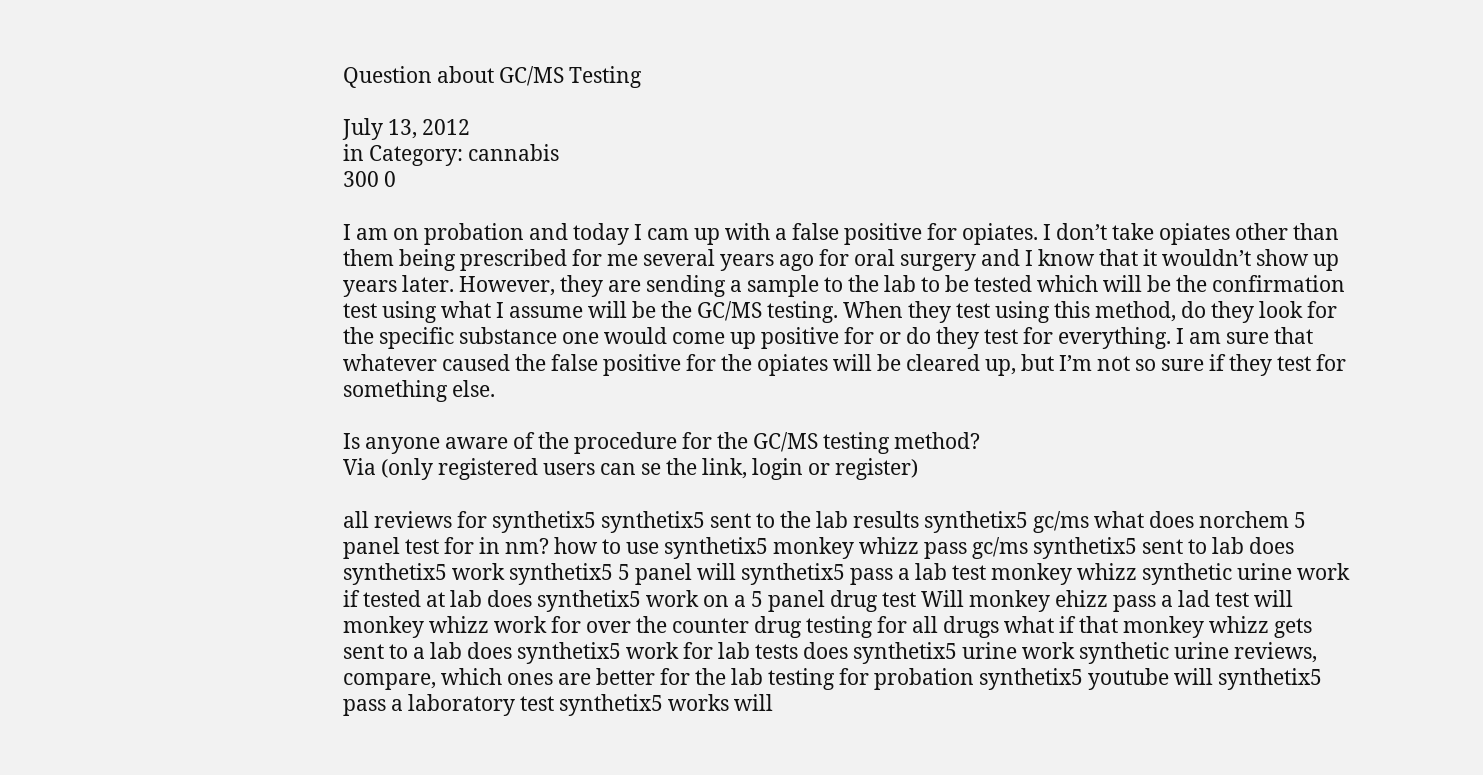Question about GC/MS Testing

July 13, 2012
in Category: cannabis
300 0

I am on probation and today I cam up with a false positive for opiates. I don’t take opiates other than them being prescribed for me several years ago for oral surgery and I know that it wouldn’t show up years later. However, they are sending a sample to the lab to be tested which will be the confirmation test using what I assume will be the GC/MS testing. When they test using this method, do they look for the specific substance one would come up positive for or do they test for everything. I am sure that whatever caused the false positive for the opiates will be cleared up, but I’m not so sure if they test for something else.

Is anyone aware of the procedure for the GC/MS testing method?
Via (only registered users can se the link, login or register)

all reviews for synthetix5 synthetix5 sent to the lab results synthetix5 gc/ms what does norchem 5 panel test for in nm? how to use synthetix5 monkey whizz pass gc/ms synthetix5 sent to lab does synthetix5 work synthetix5 5 panel will synthetix5 pass a lab test monkey whizz synthetic urine work if tested at lab does synthetix5 work on a 5 panel drug test Will monkey ehizz pass a lad test will monkey whizz work for over the counter drug testing for all drugs what if that monkey whizz gets sent to a lab does synthetix5 work for lab tests does synthetix5 urine work synthetic urine reviews, compare, which ones are better for the lab testing for probation synthetix5 youtube will synthetix5 pass a laboratory test synthetix5 works will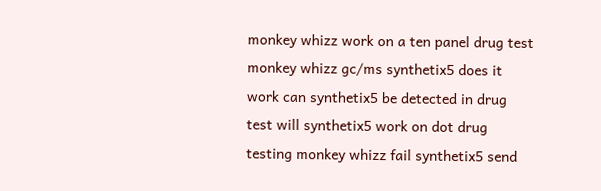monkey whizz work on a ten panel drug test monkey whizz gc/ms synthetix5 does it work can synthetix5 be detected in drug test will synthetix5 work on dot drug testing monkey whizz fail synthetix5 send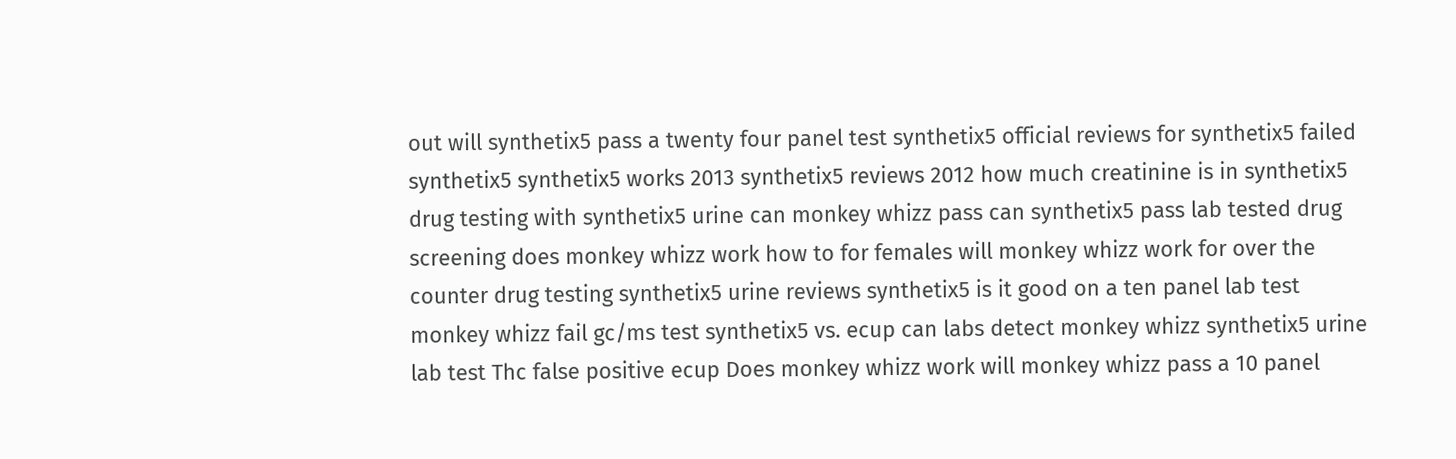out will synthetix5 pass a twenty four panel test synthetix5 official reviews for synthetix5 failed synthetix5 synthetix5 works 2013 synthetix5 reviews 2012 how much creatinine is in synthetix5 drug testing with synthetix5 urine can monkey whizz pass can synthetix5 pass lab tested drug screening does monkey whizz work how to for females will monkey whizz work for over the counter drug testing synthetix5 urine reviews synthetix5 is it good on a ten panel lab test monkey whizz fail gc/ms test synthetix5 vs. ecup can labs detect monkey whizz synthetix5 urine lab test Thc false positive ecup Does monkey whizz work will monkey whizz pass a 10 panel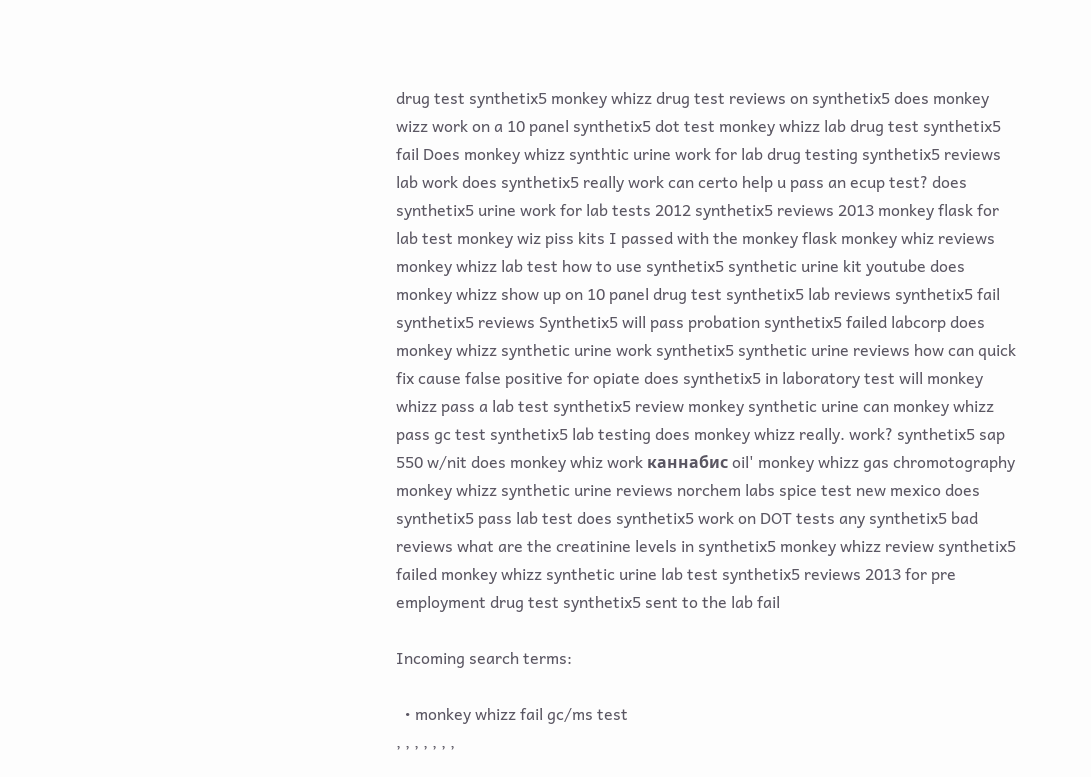drug test synthetix5 monkey whizz drug test reviews on synthetix5 does monkey wizz work on a 10 panel synthetix5 dot test monkey whizz lab drug test synthetix5 fail Does monkey whizz synthtic urine work for lab drug testing synthetix5 reviews lab work does synthetix5 really work can certo help u pass an ecup test? does synthetix5 urine work for lab tests 2012 synthetix5 reviews 2013 monkey flask for lab test monkey wiz piss kits I passed with the monkey flask monkey whiz reviews monkey whizz lab test how to use synthetix5 synthetic urine kit youtube does monkey whizz show up on 10 panel drug test synthetix5 lab reviews synthetix5 fail synthetix5 reviews Synthetix5 will pass probation synthetix5 failed labcorp does monkey whizz synthetic urine work synthetix5 synthetic urine reviews how can quick fix cause false positive for opiate does synthetix5 in laboratory test will monkey whizz pass a lab test synthetix5 review monkey synthetic urine can monkey whizz pass gc test synthetix5 lab testing does monkey whizz really. work? synthetix5 sap 550 w/nit does monkey whiz work каннабис oil' monkey whizz gas chromotography monkey whizz synthetic urine reviews norchem labs spice test new mexico does synthetix5 pass lab test does synthetix5 work on DOT tests any synthetix5 bad reviews what are the creatinine levels in synthetix5 monkey whizz review synthetix5 failed monkey whizz synthetic urine lab test synthetix5 reviews 2013 for pre employment drug test synthetix5 sent to the lab fail

Incoming search terms:

  • monkey whizz fail gc/ms test
, , , , , , ,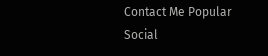Contact Me Popular Social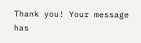Thank you! Your message has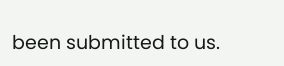been submitted to us.